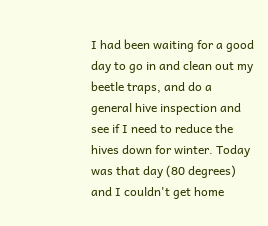I had been waiting for a good day to go in and clean out my beetle traps, and do a general hive inspection and see if I need to reduce the hives down for winter. Today was that day (80 degrees) and I couldn't get home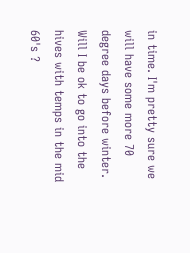in time. I'm pretty sure we will have some more 70 degree days before winter. Will I be ok to go into the hives with temps in the mid 60's ?